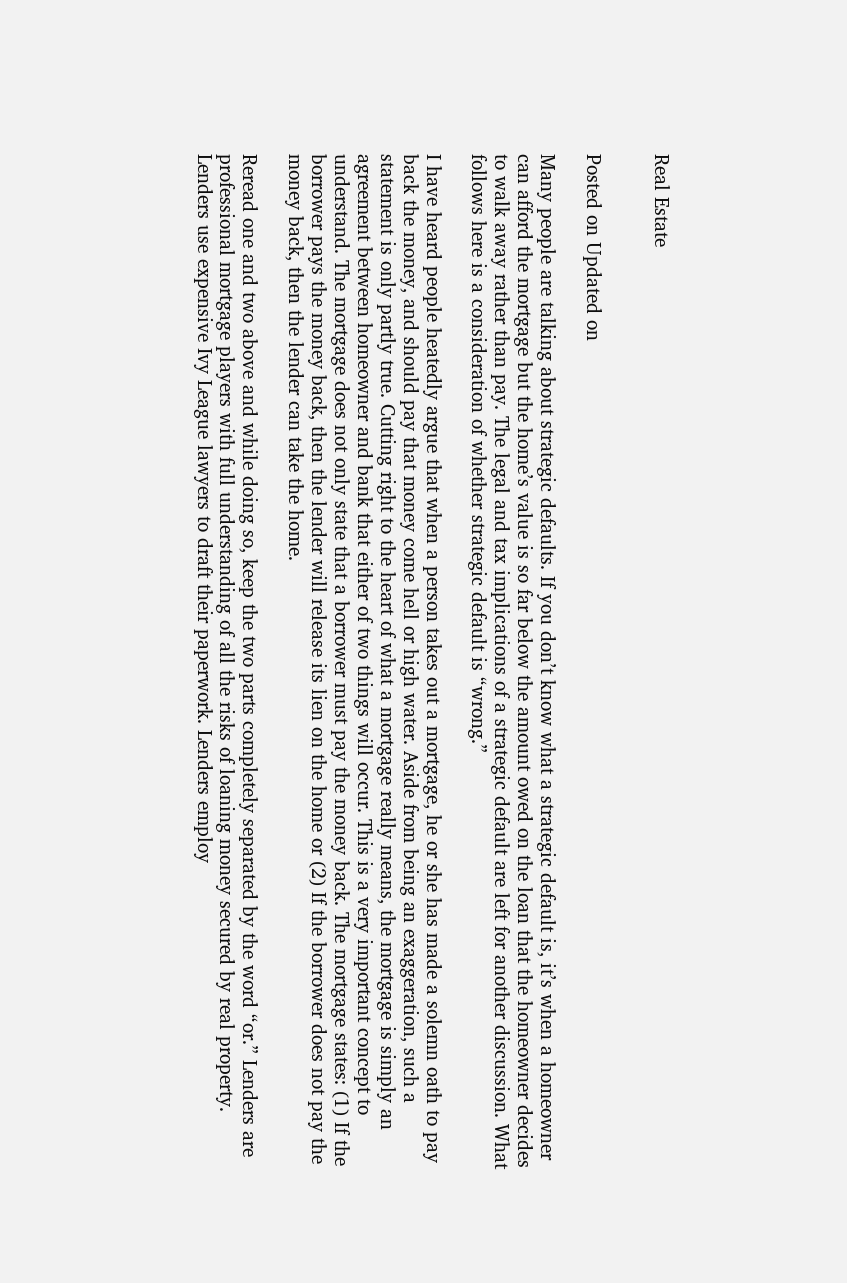Real Estate


Posted on Updated on

Many people are talking about strategic defaults. If you don’t know what a strategic default is, it’s when a homeowner can afford the mortgage but the home’s value is so far below the amount owed on the loan that the homeowner decides to walk away rather than pay. The legal and tax implications of a strategic default are left for another discussion. What follows here is a consideration of whether strategic default is “wrong.”

I have heard people heatedly argue that when a person takes out a mortgage, he or she has made a solemn oath to pay back the money, and should pay that money come hell or high water. Aside from being an exaggeration, such a statement is only partly true. Cutting right to the heart of what a mortgage really means, the mortgage is simply an agreement between homeowner and bank that either of two things will occur. This is a very important concept to understand. The mortgage does not only state that a borrower must pay the money back. The mortgage states: (1) If the borrower pays the money back, then the lender will release its lien on the home or (2) If the borrower does not pay the money back, then the lender can take the home.

Reread one and two above and while doing so, keep the two parts completely separated by the word “or.” Lenders are professional mortgage players with full understanding of all the risks of loaning money secured by real property. Lenders use expensive Ivy League lawyers to draft their paperwork. Lenders employ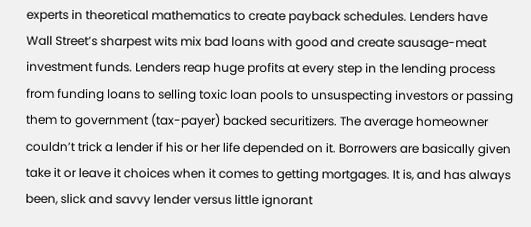experts in theoretical mathematics to create payback schedules. Lenders have Wall Street’s sharpest wits mix bad loans with good and create sausage-meat investment funds. Lenders reap huge profits at every step in the lending process from funding loans to selling toxic loan pools to unsuspecting investors or passing them to government (tax-payer) backed securitizers. The average homeowner couldn’t trick a lender if his or her life depended on it. Borrowers are basically given take it or leave it choices when it comes to getting mortgages. It is, and has always been, slick and savvy lender versus little ignorant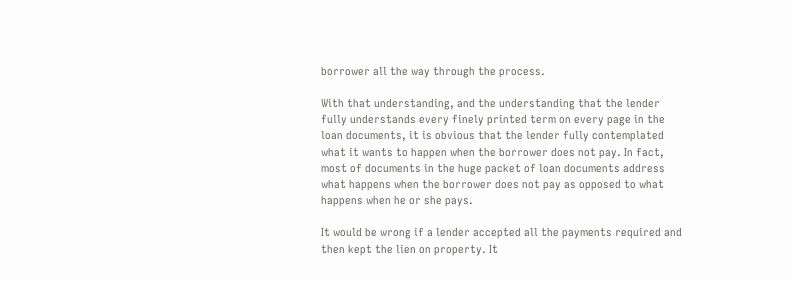borrower all the way through the process.

With that understanding, and the understanding that the lender fully understands every finely printed term on every page in the loan documents, it is obvious that the lender fully contemplated what it wants to happen when the borrower does not pay. In fact, most of documents in the huge packet of loan documents address what happens when the borrower does not pay as opposed to what happens when he or she pays.

It would be wrong if a lender accepted all the payments required and then kept the lien on property. It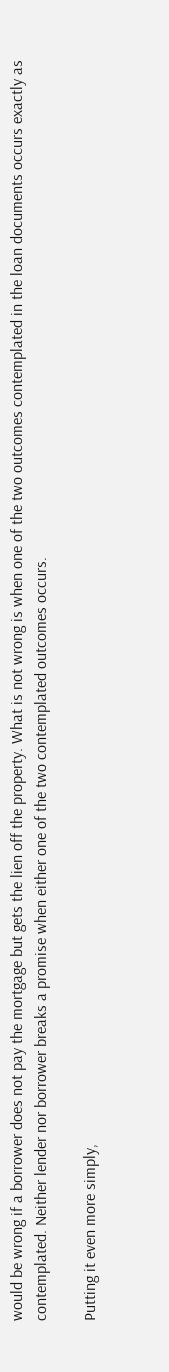would be wrong if a borrower does not pay the mortgage but gets the lien off the property. What is not wrong is when one of the two outcomes contemplated in the loan documents occurs exactly as contemplated. Neither lender nor borrower breaks a promise when either one of the two contemplated outcomes occurs.

Putting it even more simply,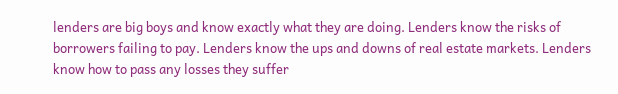lenders are big boys and know exactly what they are doing. Lenders know the risks of borrowers failing to pay. Lenders know the ups and downs of real estate markets. Lenders know how to pass any losses they suffer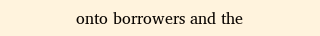onto borrowers and the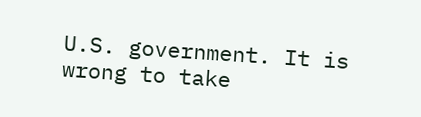U.S. government. It is wrong to take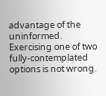advantage of the uninformed. Exercising one of two fully-contemplated options is not wrong.